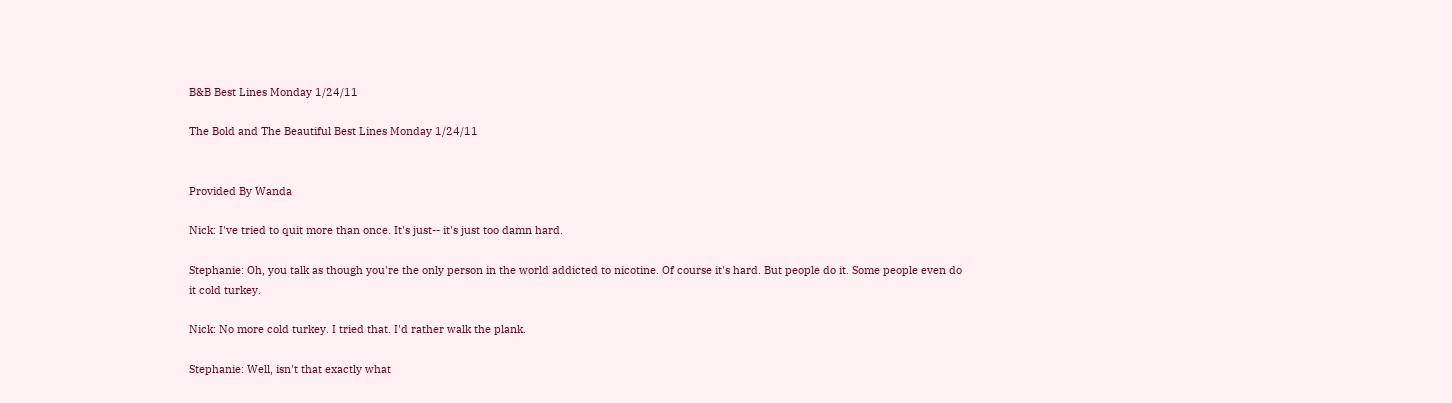B&B Best Lines Monday 1/24/11

The Bold and The Beautiful Best Lines Monday 1/24/11


Provided By Wanda

Nick: I've tried to quit more than once. It's just-- it's just too damn hard.

Stephanie: Oh, you talk as though you're the only person in the world addicted to nicotine. Of course it's hard. But people do it. Some people even do it cold turkey.

Nick: No more cold turkey. I tried that. I'd rather walk the plank.

Stephanie: Well, isn't that exactly what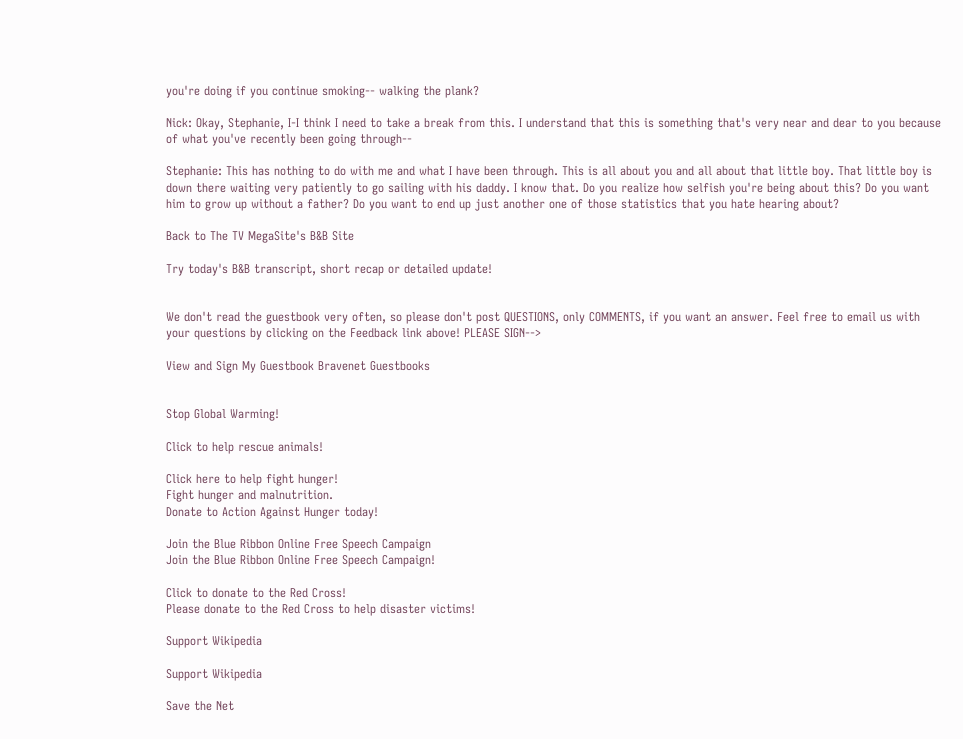you're doing if you continue smoking-- walking the plank?

Nick: Okay, Stephanie, I-I think I need to take a break from this. I understand that this is something that's very near and dear to you because of what you've recently been going through--

Stephanie: This has nothing to do with me and what I have been through. This is all about you and all about that little boy. That little boy is down there waiting very patiently to go sailing with his daddy. I know that. Do you realize how selfish you're being about this? Do you want him to grow up without a father? Do you want to end up just another one of those statistics that you hate hearing about?

Back to The TV MegaSite's B&B Site

Try today's B&B transcript, short recap or detailed update!


We don't read the guestbook very often, so please don't post QUESTIONS, only COMMENTS, if you want an answer. Feel free to email us with your questions by clicking on the Feedback link above! PLEASE SIGN-->

View and Sign My Guestbook Bravenet Guestbooks


Stop Global Warming!

Click to help rescue animals!

Click here to help fight hunger!
Fight hunger and malnutrition.
Donate to Action Against Hunger today!

Join the Blue Ribbon Online Free Speech Campaign
Join the Blue Ribbon Online Free Speech Campaign!

Click to donate to the Red Cross!
Please donate to the Red Cross to help disaster victims!

Support Wikipedia

Support Wikipedia

Save the Net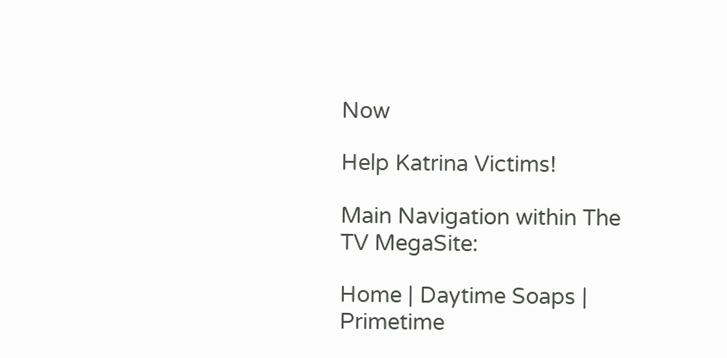Now

Help Katrina Victims!

Main Navigation within The TV MegaSite:

Home | Daytime Soaps | Primetime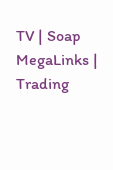TV | Soap MegaLinks | Trading